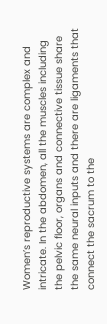Women’s reproductive systems are complex and intricate. In the abdomen, all the muscles including the pelvic floor, organs and connective tissue share the same neural inputs and there are ligaments that connect the sacrum to the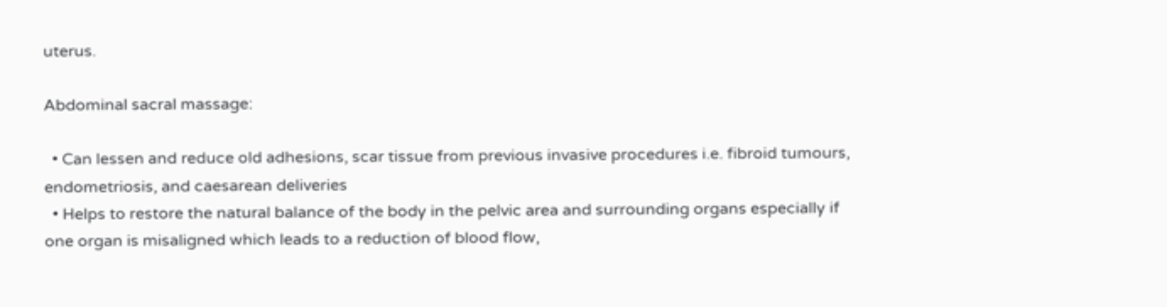uterus.

Abdominal sacral massage:

  • Can lessen and reduce old adhesions, scar tissue from previous invasive procedures i.e. fibroid tumours, endometriosis, and caesarean deliveries
  • Helps to restore the natural balance of the body in the pelvic area and surrounding organs especially if one organ is misaligned which leads to a reduction of blood flow,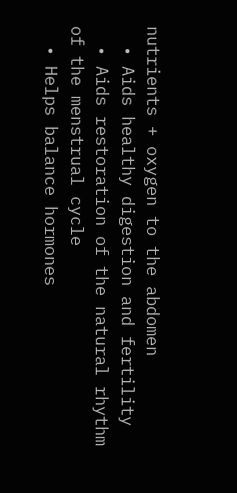nutrients + oxygen to the abdomen
  • Aids healthy digestion and fertility
  • Aids restoration of the natural rhythm of the menstrual cycle
  • Helps balance hormones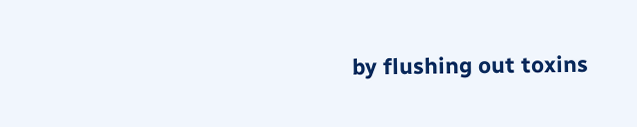by flushing out toxins